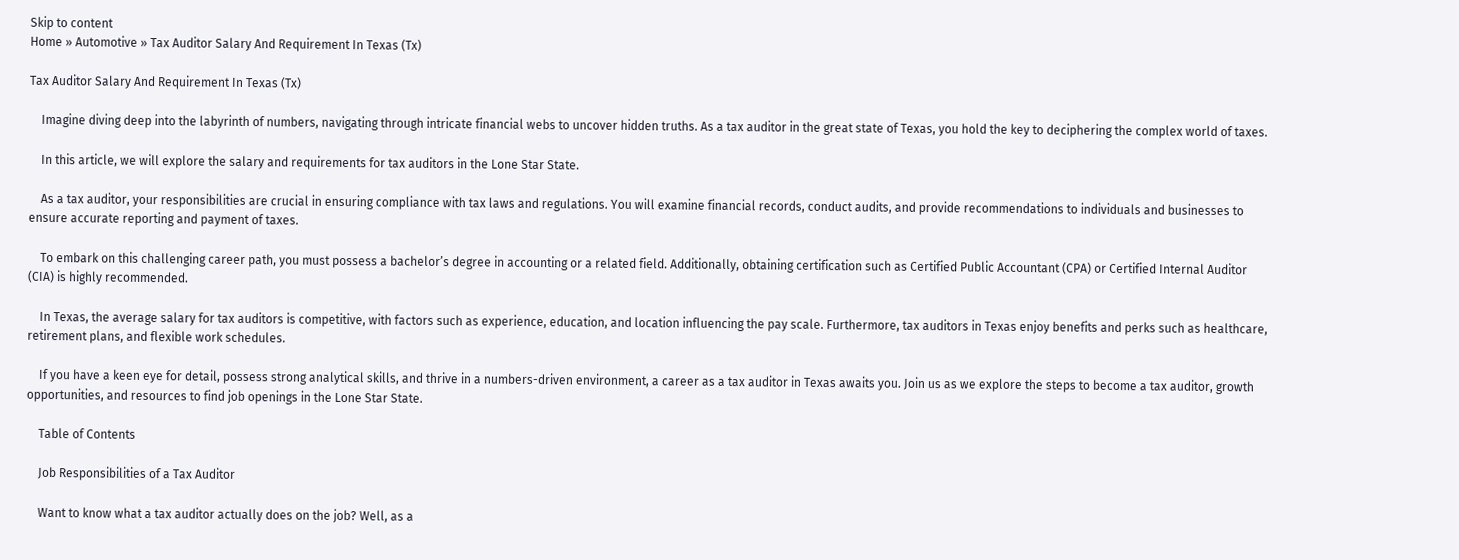Skip to content
Home » Automotive » Tax Auditor Salary And Requirement In Texas (Tx)

Tax Auditor Salary And Requirement In Texas (Tx)

    Imagine diving deep into the labyrinth of numbers, navigating through intricate financial webs to uncover hidden truths. As a tax auditor in the great state of Texas, you hold the key to deciphering the complex world of taxes.

    In this article, we will explore the salary and requirements for tax auditors in the Lone Star State.

    As a tax auditor, your responsibilities are crucial in ensuring compliance with tax laws and regulations. You will examine financial records, conduct audits, and provide recommendations to individuals and businesses to ensure accurate reporting and payment of taxes.

    To embark on this challenging career path, you must possess a bachelor’s degree in accounting or a related field. Additionally, obtaining certification such as Certified Public Accountant (CPA) or Certified Internal Auditor (CIA) is highly recommended.

    In Texas, the average salary for tax auditors is competitive, with factors such as experience, education, and location influencing the pay scale. Furthermore, tax auditors in Texas enjoy benefits and perks such as healthcare, retirement plans, and flexible work schedules.

    If you have a keen eye for detail, possess strong analytical skills, and thrive in a numbers-driven environment, a career as a tax auditor in Texas awaits you. Join us as we explore the steps to become a tax auditor, growth opportunities, and resources to find job openings in the Lone Star State.

    Table of Contents

    Job Responsibilities of a Tax Auditor

    Want to know what a tax auditor actually does on the job? Well, as a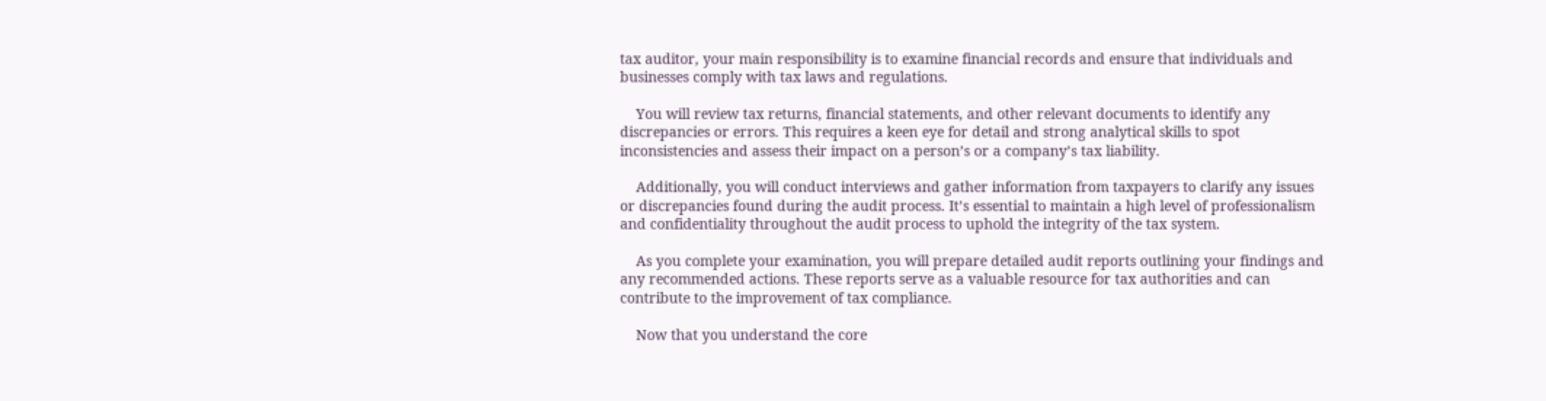tax auditor, your main responsibility is to examine financial records and ensure that individuals and businesses comply with tax laws and regulations.

    You will review tax returns, financial statements, and other relevant documents to identify any discrepancies or errors. This requires a keen eye for detail and strong analytical skills to spot inconsistencies and assess their impact on a person’s or a company’s tax liability.

    Additionally, you will conduct interviews and gather information from taxpayers to clarify any issues or discrepancies found during the audit process. It’s essential to maintain a high level of professionalism and confidentiality throughout the audit process to uphold the integrity of the tax system.

    As you complete your examination, you will prepare detailed audit reports outlining your findings and any recommended actions. These reports serve as a valuable resource for tax authorities and can contribute to the improvement of tax compliance.

    Now that you understand the core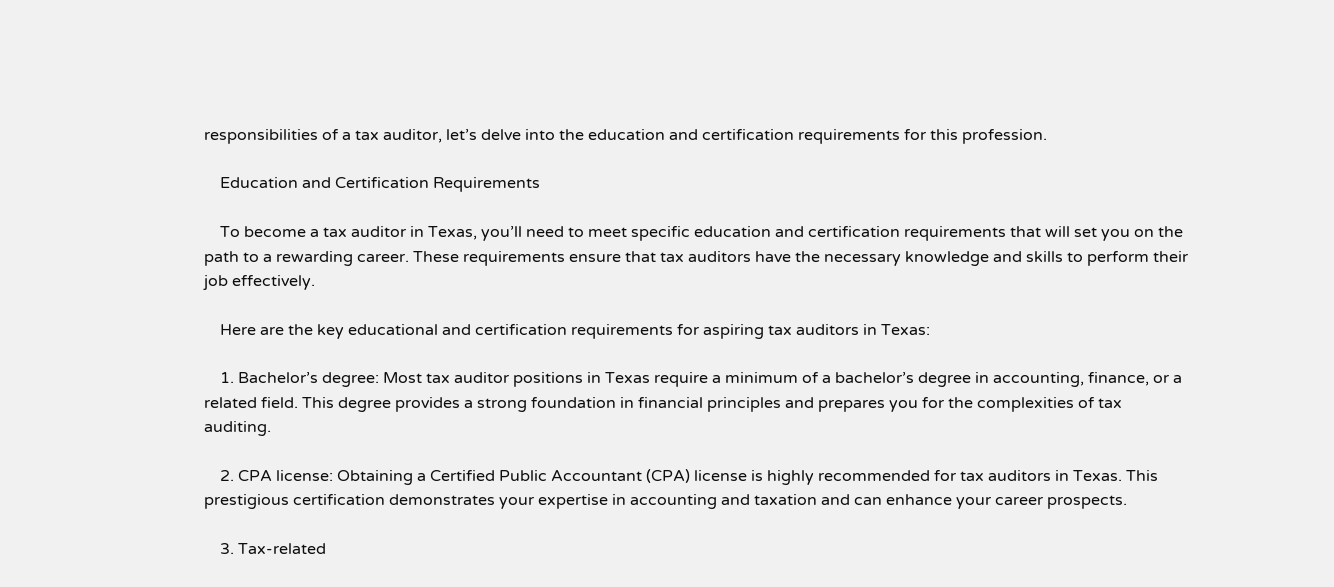responsibilities of a tax auditor, let’s delve into the education and certification requirements for this profession.

    Education and Certification Requirements

    To become a tax auditor in Texas, you’ll need to meet specific education and certification requirements that will set you on the path to a rewarding career. These requirements ensure that tax auditors have the necessary knowledge and skills to perform their job effectively.

    Here are the key educational and certification requirements for aspiring tax auditors in Texas:

    1. Bachelor’s degree: Most tax auditor positions in Texas require a minimum of a bachelor’s degree in accounting, finance, or a related field. This degree provides a strong foundation in financial principles and prepares you for the complexities of tax auditing.

    2. CPA license: Obtaining a Certified Public Accountant (CPA) license is highly recommended for tax auditors in Texas. This prestigious certification demonstrates your expertise in accounting and taxation and can enhance your career prospects.

    3. Tax-related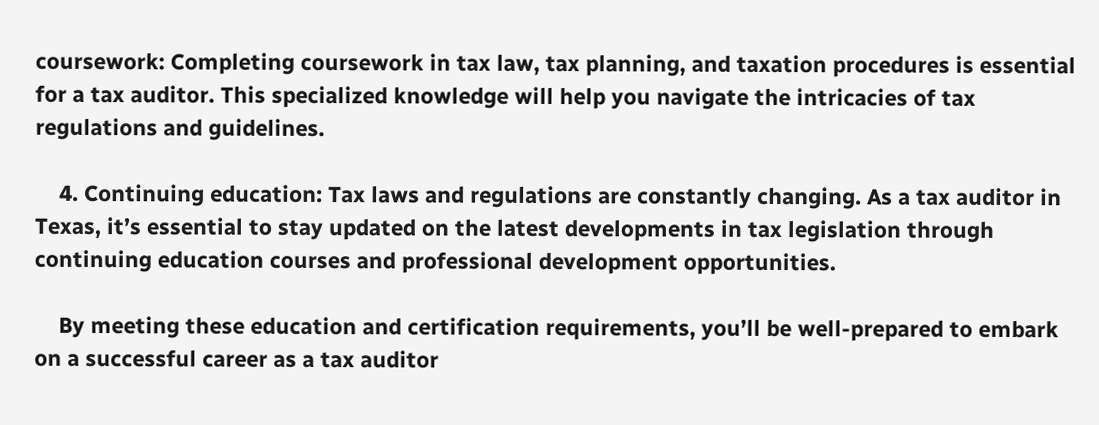coursework: Completing coursework in tax law, tax planning, and taxation procedures is essential for a tax auditor. This specialized knowledge will help you navigate the intricacies of tax regulations and guidelines.

    4. Continuing education: Tax laws and regulations are constantly changing. As a tax auditor in Texas, it’s essential to stay updated on the latest developments in tax legislation through continuing education courses and professional development opportunities.

    By meeting these education and certification requirements, you’ll be well-prepared to embark on a successful career as a tax auditor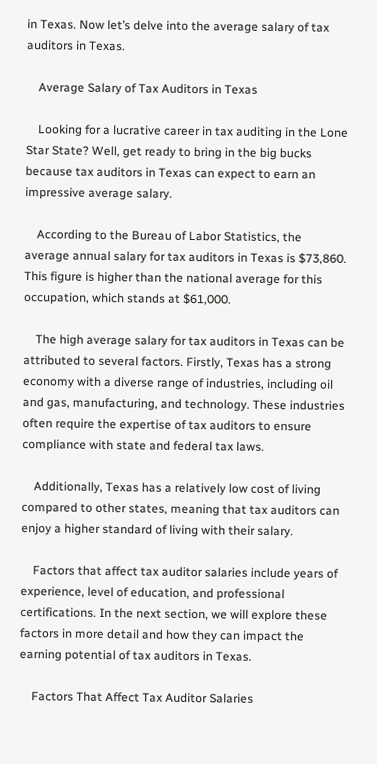in Texas. Now let’s delve into the average salary of tax auditors in Texas.

    Average Salary of Tax Auditors in Texas

    Looking for a lucrative career in tax auditing in the Lone Star State? Well, get ready to bring in the big bucks because tax auditors in Texas can expect to earn an impressive average salary.

    According to the Bureau of Labor Statistics, the average annual salary for tax auditors in Texas is $73,860. This figure is higher than the national average for this occupation, which stands at $61,000.

    The high average salary for tax auditors in Texas can be attributed to several factors. Firstly, Texas has a strong economy with a diverse range of industries, including oil and gas, manufacturing, and technology. These industries often require the expertise of tax auditors to ensure compliance with state and federal tax laws.

    Additionally, Texas has a relatively low cost of living compared to other states, meaning that tax auditors can enjoy a higher standard of living with their salary.

    Factors that affect tax auditor salaries include years of experience, level of education, and professional certifications. In the next section, we will explore these factors in more detail and how they can impact the earning potential of tax auditors in Texas.

    Factors That Affect Tax Auditor Salaries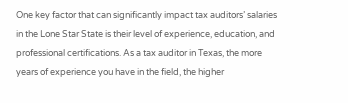One key factor that can significantly impact tax auditors’ salaries in the Lone Star State is their level of experience, education, and professional certifications. As a tax auditor in Texas, the more years of experience you have in the field, the higher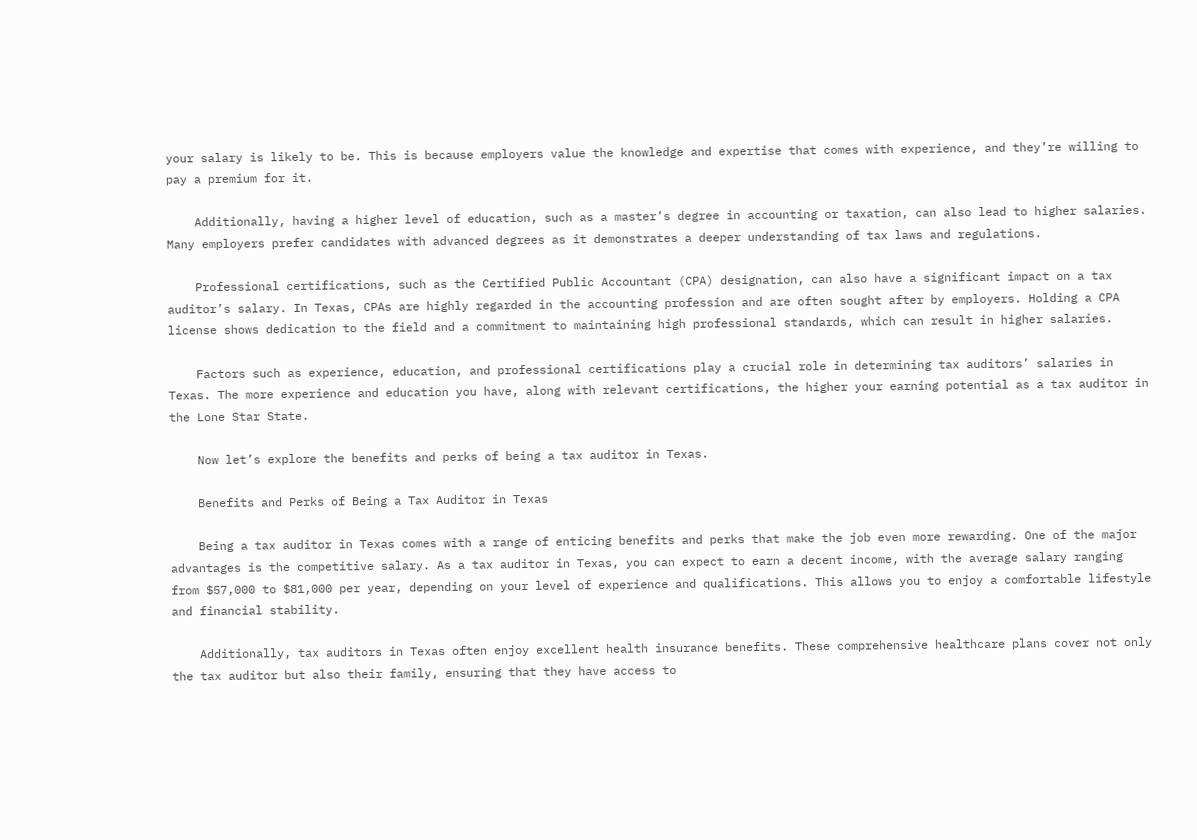your salary is likely to be. This is because employers value the knowledge and expertise that comes with experience, and they’re willing to pay a premium for it.

    Additionally, having a higher level of education, such as a master’s degree in accounting or taxation, can also lead to higher salaries. Many employers prefer candidates with advanced degrees as it demonstrates a deeper understanding of tax laws and regulations.

    Professional certifications, such as the Certified Public Accountant (CPA) designation, can also have a significant impact on a tax auditor’s salary. In Texas, CPAs are highly regarded in the accounting profession and are often sought after by employers. Holding a CPA license shows dedication to the field and a commitment to maintaining high professional standards, which can result in higher salaries.

    Factors such as experience, education, and professional certifications play a crucial role in determining tax auditors’ salaries in Texas. The more experience and education you have, along with relevant certifications, the higher your earning potential as a tax auditor in the Lone Star State.

    Now let’s explore the benefits and perks of being a tax auditor in Texas.

    Benefits and Perks of Being a Tax Auditor in Texas

    Being a tax auditor in Texas comes with a range of enticing benefits and perks that make the job even more rewarding. One of the major advantages is the competitive salary. As a tax auditor in Texas, you can expect to earn a decent income, with the average salary ranging from $57,000 to $81,000 per year, depending on your level of experience and qualifications. This allows you to enjoy a comfortable lifestyle and financial stability.

    Additionally, tax auditors in Texas often enjoy excellent health insurance benefits. These comprehensive healthcare plans cover not only the tax auditor but also their family, ensuring that they have access to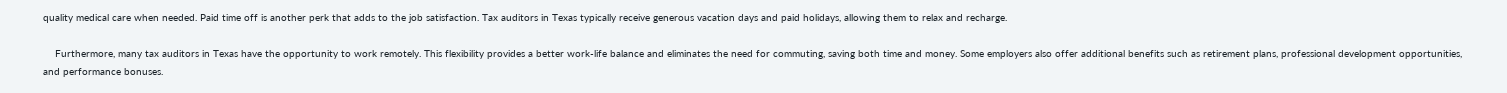quality medical care when needed. Paid time off is another perk that adds to the job satisfaction. Tax auditors in Texas typically receive generous vacation days and paid holidays, allowing them to relax and recharge.

    Furthermore, many tax auditors in Texas have the opportunity to work remotely. This flexibility provides a better work-life balance and eliminates the need for commuting, saving both time and money. Some employers also offer additional benefits such as retirement plans, professional development opportunities, and performance bonuses.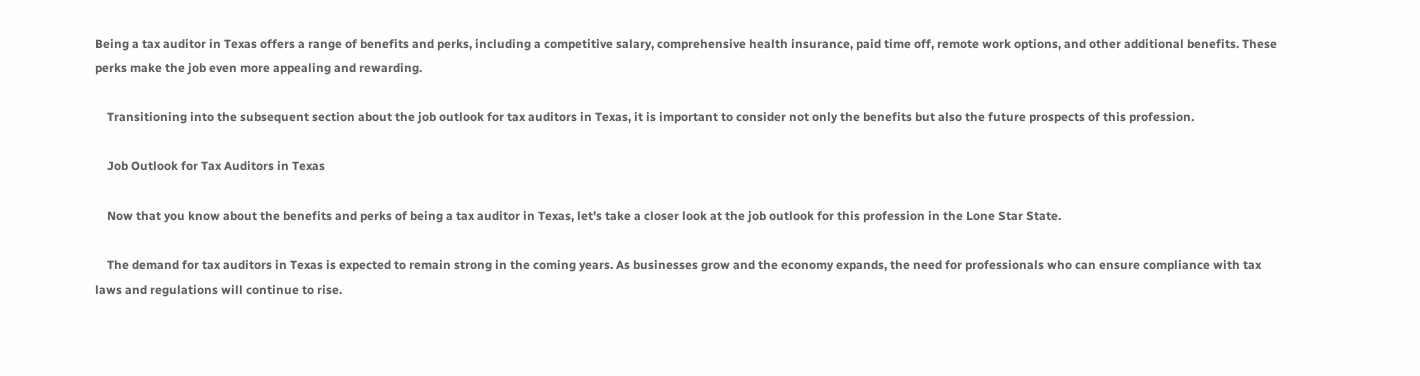Being a tax auditor in Texas offers a range of benefits and perks, including a competitive salary, comprehensive health insurance, paid time off, remote work options, and other additional benefits. These perks make the job even more appealing and rewarding.

    Transitioning into the subsequent section about the job outlook for tax auditors in Texas, it is important to consider not only the benefits but also the future prospects of this profession.

    Job Outlook for Tax Auditors in Texas

    Now that you know about the benefits and perks of being a tax auditor in Texas, let’s take a closer look at the job outlook for this profession in the Lone Star State.

    The demand for tax auditors in Texas is expected to remain strong in the coming years. As businesses grow and the economy expands, the need for professionals who can ensure compliance with tax laws and regulations will continue to rise.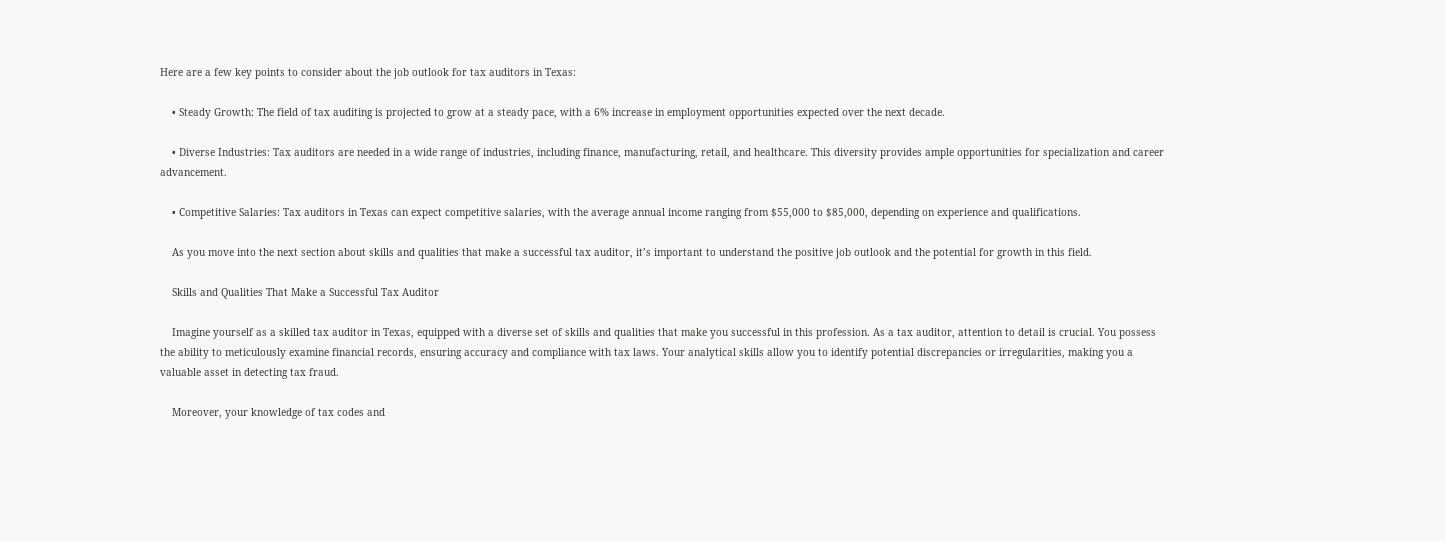Here are a few key points to consider about the job outlook for tax auditors in Texas:

    • Steady Growth: The field of tax auditing is projected to grow at a steady pace, with a 6% increase in employment opportunities expected over the next decade.

    • Diverse Industries: Tax auditors are needed in a wide range of industries, including finance, manufacturing, retail, and healthcare. This diversity provides ample opportunities for specialization and career advancement.

    • Competitive Salaries: Tax auditors in Texas can expect competitive salaries, with the average annual income ranging from $55,000 to $85,000, depending on experience and qualifications.

    As you move into the next section about skills and qualities that make a successful tax auditor, it’s important to understand the positive job outlook and the potential for growth in this field.

    Skills and Qualities That Make a Successful Tax Auditor

    Imagine yourself as a skilled tax auditor in Texas, equipped with a diverse set of skills and qualities that make you successful in this profession. As a tax auditor, attention to detail is crucial. You possess the ability to meticulously examine financial records, ensuring accuracy and compliance with tax laws. Your analytical skills allow you to identify potential discrepancies or irregularities, making you a valuable asset in detecting tax fraud.

    Moreover, your knowledge of tax codes and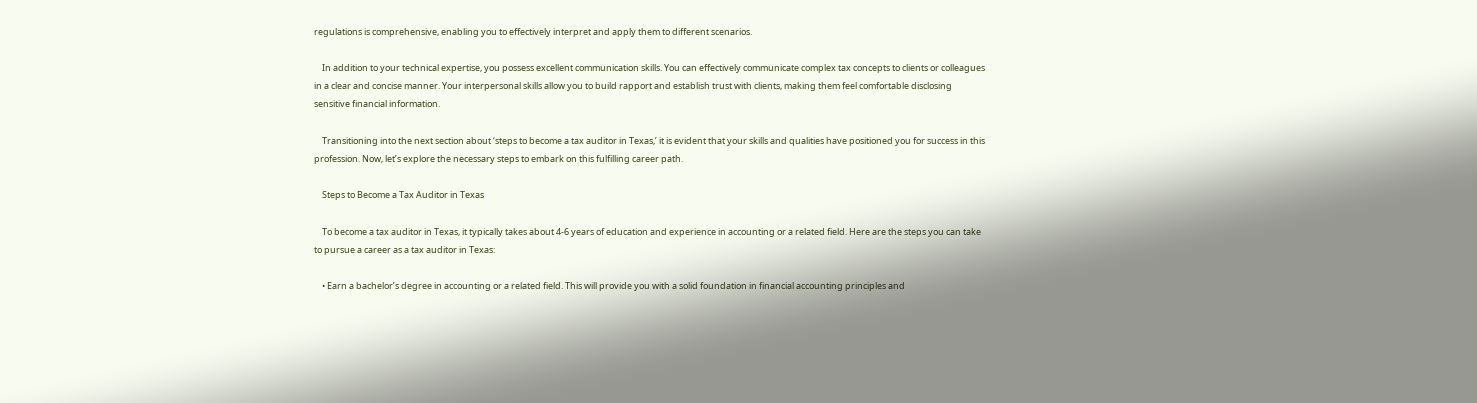regulations is comprehensive, enabling you to effectively interpret and apply them to different scenarios.

    In addition to your technical expertise, you possess excellent communication skills. You can effectively communicate complex tax concepts to clients or colleagues in a clear and concise manner. Your interpersonal skills allow you to build rapport and establish trust with clients, making them feel comfortable disclosing sensitive financial information.

    Transitioning into the next section about ‘steps to become a tax auditor in Texas,’ it is evident that your skills and qualities have positioned you for success in this profession. Now, let’s explore the necessary steps to embark on this fulfilling career path.

    Steps to Become a Tax Auditor in Texas

    To become a tax auditor in Texas, it typically takes about 4-6 years of education and experience in accounting or a related field. Here are the steps you can take to pursue a career as a tax auditor in Texas:

    • Earn a bachelor’s degree in accounting or a related field. This will provide you with a solid foundation in financial accounting principles and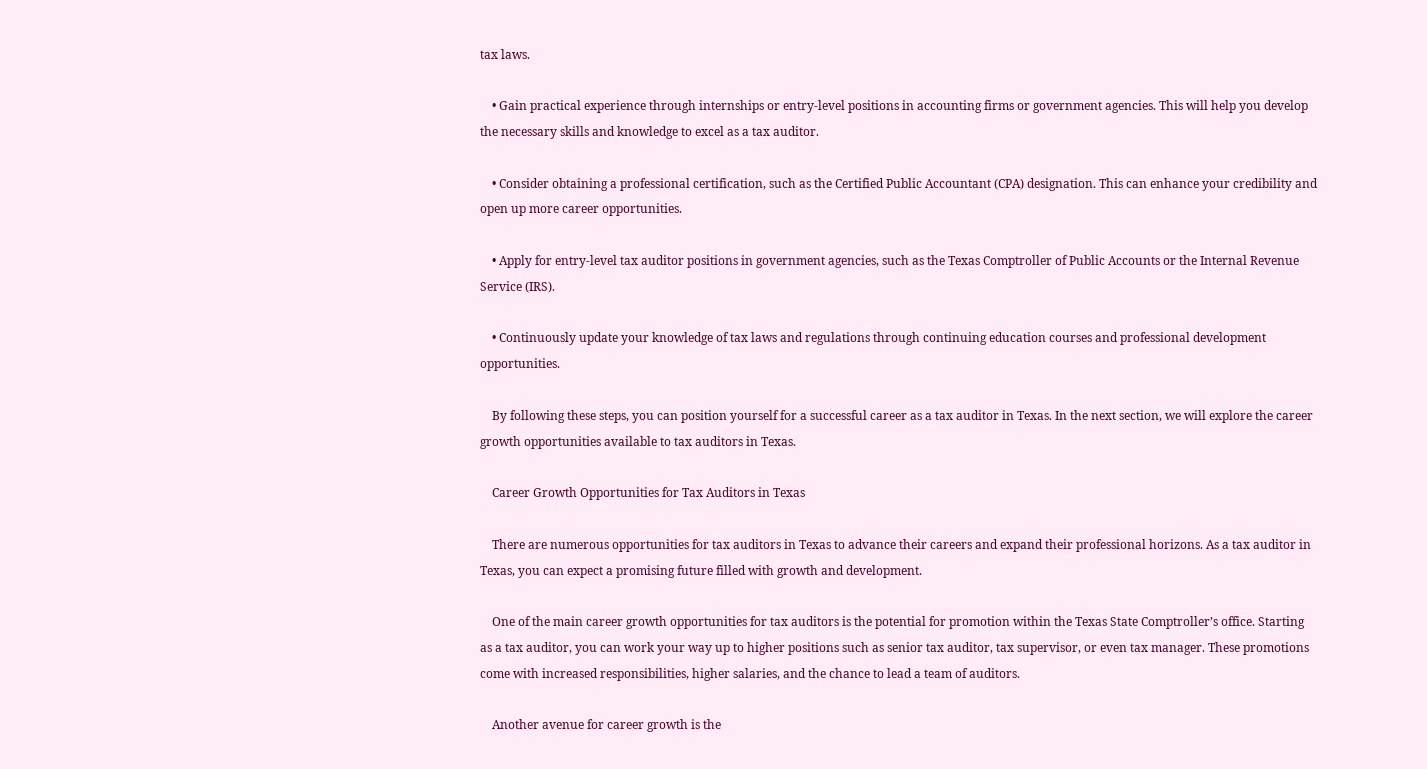tax laws.

    • Gain practical experience through internships or entry-level positions in accounting firms or government agencies. This will help you develop the necessary skills and knowledge to excel as a tax auditor.

    • Consider obtaining a professional certification, such as the Certified Public Accountant (CPA) designation. This can enhance your credibility and open up more career opportunities.

    • Apply for entry-level tax auditor positions in government agencies, such as the Texas Comptroller of Public Accounts or the Internal Revenue Service (IRS).

    • Continuously update your knowledge of tax laws and regulations through continuing education courses and professional development opportunities.

    By following these steps, you can position yourself for a successful career as a tax auditor in Texas. In the next section, we will explore the career growth opportunities available to tax auditors in Texas.

    Career Growth Opportunities for Tax Auditors in Texas

    There are numerous opportunities for tax auditors in Texas to advance their careers and expand their professional horizons. As a tax auditor in Texas, you can expect a promising future filled with growth and development.

    One of the main career growth opportunities for tax auditors is the potential for promotion within the Texas State Comptroller’s office. Starting as a tax auditor, you can work your way up to higher positions such as senior tax auditor, tax supervisor, or even tax manager. These promotions come with increased responsibilities, higher salaries, and the chance to lead a team of auditors.

    Another avenue for career growth is the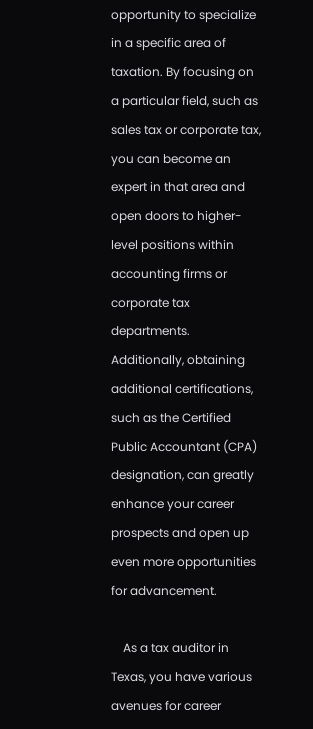opportunity to specialize in a specific area of taxation. By focusing on a particular field, such as sales tax or corporate tax, you can become an expert in that area and open doors to higher-level positions within accounting firms or corporate tax departments. Additionally, obtaining additional certifications, such as the Certified Public Accountant (CPA) designation, can greatly enhance your career prospects and open up even more opportunities for advancement.

    As a tax auditor in Texas, you have various avenues for career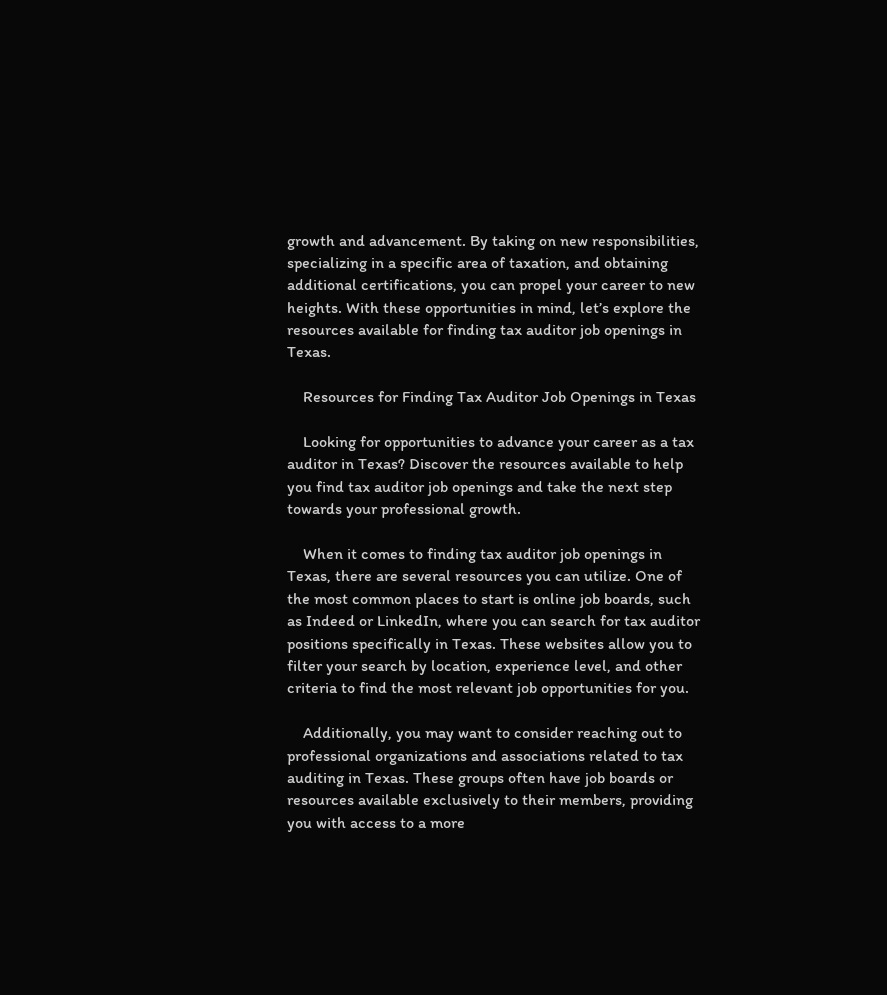growth and advancement. By taking on new responsibilities, specializing in a specific area of taxation, and obtaining additional certifications, you can propel your career to new heights. With these opportunities in mind, let’s explore the resources available for finding tax auditor job openings in Texas.

    Resources for Finding Tax Auditor Job Openings in Texas

    Looking for opportunities to advance your career as a tax auditor in Texas? Discover the resources available to help you find tax auditor job openings and take the next step towards your professional growth.

    When it comes to finding tax auditor job openings in Texas, there are several resources you can utilize. One of the most common places to start is online job boards, such as Indeed or LinkedIn, where you can search for tax auditor positions specifically in Texas. These websites allow you to filter your search by location, experience level, and other criteria to find the most relevant job opportunities for you.

    Additionally, you may want to consider reaching out to professional organizations and associations related to tax auditing in Texas. These groups often have job boards or resources available exclusively to their members, providing you with access to a more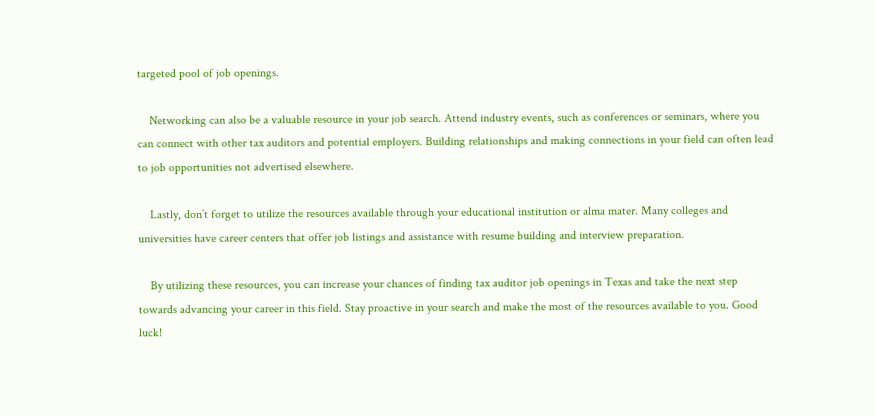targeted pool of job openings.

    Networking can also be a valuable resource in your job search. Attend industry events, such as conferences or seminars, where you can connect with other tax auditors and potential employers. Building relationships and making connections in your field can often lead to job opportunities not advertised elsewhere.

    Lastly, don’t forget to utilize the resources available through your educational institution or alma mater. Many colleges and universities have career centers that offer job listings and assistance with resume building and interview preparation.

    By utilizing these resources, you can increase your chances of finding tax auditor job openings in Texas and take the next step towards advancing your career in this field. Stay proactive in your search and make the most of the resources available to you. Good luck!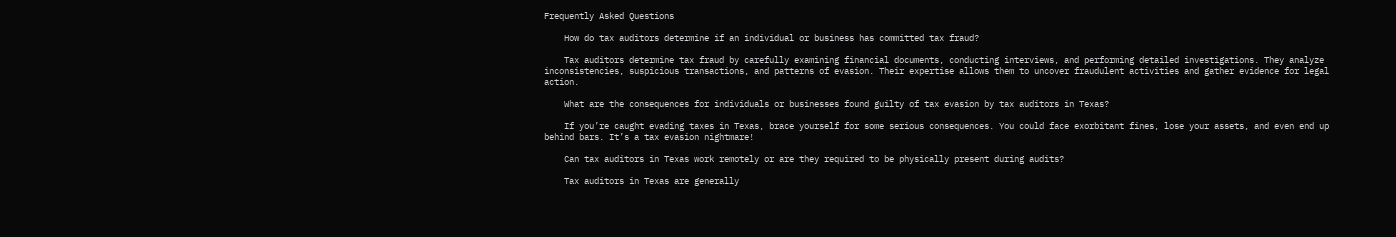Frequently Asked Questions

    How do tax auditors determine if an individual or business has committed tax fraud?

    Tax auditors determine tax fraud by carefully examining financial documents, conducting interviews, and performing detailed investigations. They analyze inconsistencies, suspicious transactions, and patterns of evasion. Their expertise allows them to uncover fraudulent activities and gather evidence for legal action.

    What are the consequences for individuals or businesses found guilty of tax evasion by tax auditors in Texas?

    If you’re caught evading taxes in Texas, brace yourself for some serious consequences. You could face exorbitant fines, lose your assets, and even end up behind bars. It’s a tax evasion nightmare!

    Can tax auditors in Texas work remotely or are they required to be physically present during audits?

    Tax auditors in Texas are generally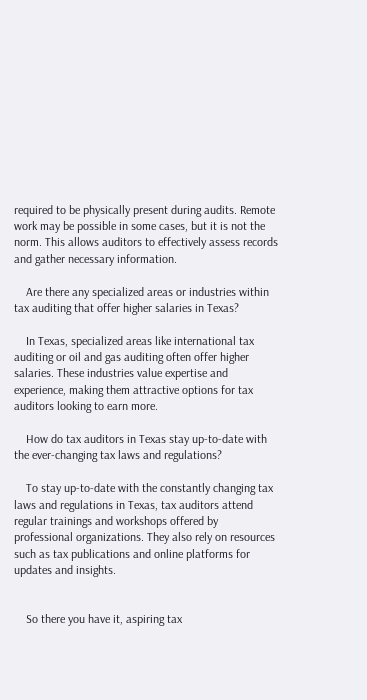required to be physically present during audits. Remote work may be possible in some cases, but it is not the norm. This allows auditors to effectively assess records and gather necessary information.

    Are there any specialized areas or industries within tax auditing that offer higher salaries in Texas?

    In Texas, specialized areas like international tax auditing or oil and gas auditing often offer higher salaries. These industries value expertise and experience, making them attractive options for tax auditors looking to earn more.

    How do tax auditors in Texas stay up-to-date with the ever-changing tax laws and regulations?

    To stay up-to-date with the constantly changing tax laws and regulations in Texas, tax auditors attend regular trainings and workshops offered by professional organizations. They also rely on resources such as tax publications and online platforms for updates and insights.


    So there you have it, aspiring tax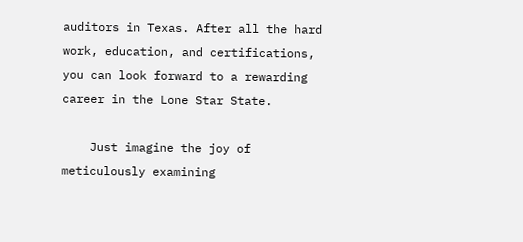auditors in Texas. After all the hard work, education, and certifications, you can look forward to a rewarding career in the Lone Star State.

    Just imagine the joy of meticulously examining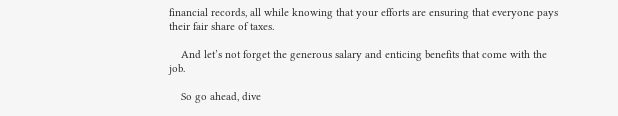financial records, all while knowing that your efforts are ensuring that everyone pays their fair share of taxes.

    And let’s not forget the generous salary and enticing benefits that come with the job.

    So go ahead, dive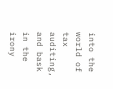into the world of tax auditing, and bask in the irony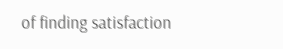of finding satisfaction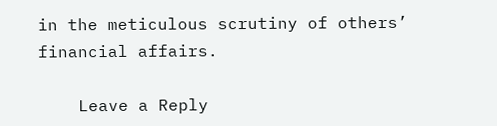in the meticulous scrutiny of others’ financial affairs.

    Leave a Reply